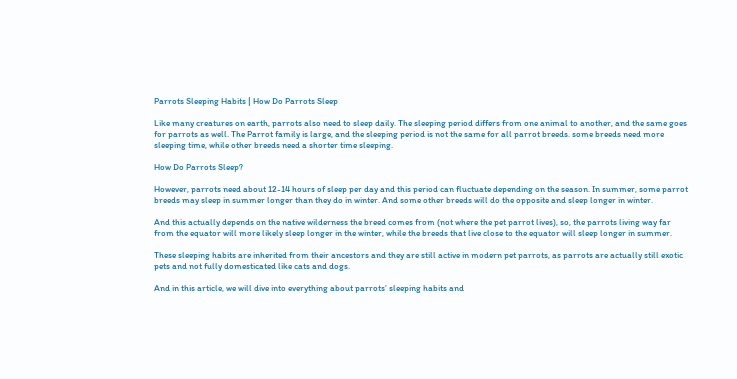Parrots Sleeping Habits | How Do Parrots Sleep

Like many creatures on earth, parrots also need to sleep daily. The sleeping period differs from one animal to another, and the same goes for parrots as well. The Parrot family is large, and the sleeping period is not the same for all parrot breeds. some breeds need more sleeping time, while other breeds need a shorter time sleeping.

How Do Parrots Sleep?

However, parrots need about 12-14 hours of sleep per day and this period can fluctuate depending on the season. In summer, some parrot breeds may sleep in summer longer than they do in winter. And some other breeds will do the opposite and sleep longer in winter.

And this actually depends on the native wilderness the breed comes from (not where the pet parrot lives), so, the parrots living way far from the equator will more likely sleep longer in the winter, while the breeds that live close to the equator will sleep longer in summer.

These sleeping habits are inherited from their ancestors and they are still active in modern pet parrots, as parrots are actually still exotic pets and not fully domesticated like cats and dogs.

And in this article, we will dive into everything about parrots’ sleeping habits and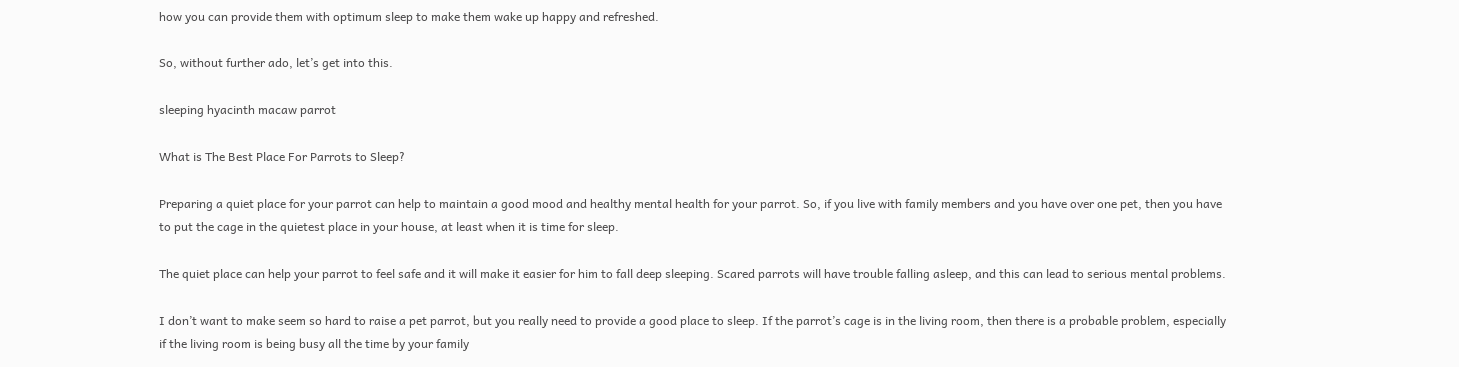how you can provide them with optimum sleep to make them wake up happy and refreshed.

So, without further ado, let’s get into this.

sleeping hyacinth macaw parrot

What is The Best Place For Parrots to Sleep?

Preparing a quiet place for your parrot can help to maintain a good mood and healthy mental health for your parrot. So, if you live with family members and you have over one pet, then you have to put the cage in the quietest place in your house, at least when it is time for sleep.

The quiet place can help your parrot to feel safe and it will make it easier for him to fall deep sleeping. Scared parrots will have trouble falling asleep, and this can lead to serious mental problems.

I don’t want to make seem so hard to raise a pet parrot, but you really need to provide a good place to sleep. If the parrot’s cage is in the living room, then there is a probable problem, especially if the living room is being busy all the time by your family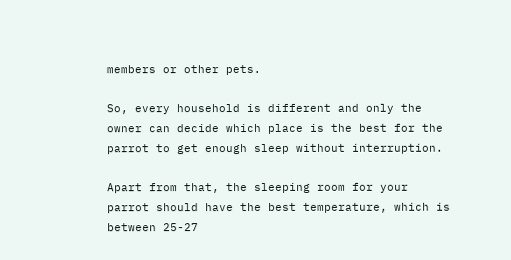members or other pets.

So, every household is different and only the owner can decide which place is the best for the parrot to get enough sleep without interruption.

Apart from that, the sleeping room for your parrot should have the best temperature, which is between 25-27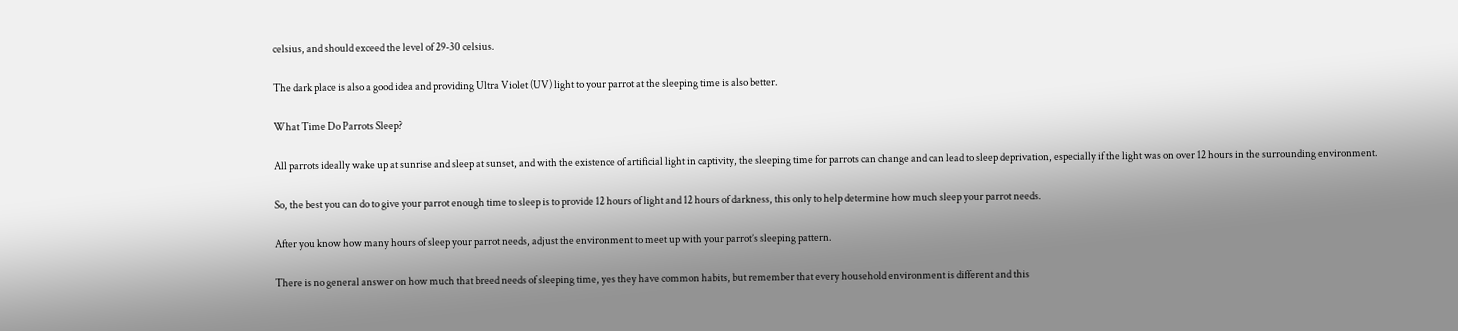celsius, and should exceed the level of 29-30 celsius.

The dark place is also a good idea and providing Ultra Violet (UV) light to your parrot at the sleeping time is also better.

What Time Do Parrots Sleep?

All parrots ideally wake up at sunrise and sleep at sunset, and with the existence of artificial light in captivity, the sleeping time for parrots can change and can lead to sleep deprivation, especially if the light was on over 12 hours in the surrounding environment.

So, the best you can do to give your parrot enough time to sleep is to provide 12 hours of light and 12 hours of darkness, this only to help determine how much sleep your parrot needs.

After you know how many hours of sleep your parrot needs, adjust the environment to meet up with your parrot’s sleeping pattern.

There is no general answer on how much that breed needs of sleeping time, yes they have common habits, but remember that every household environment is different and this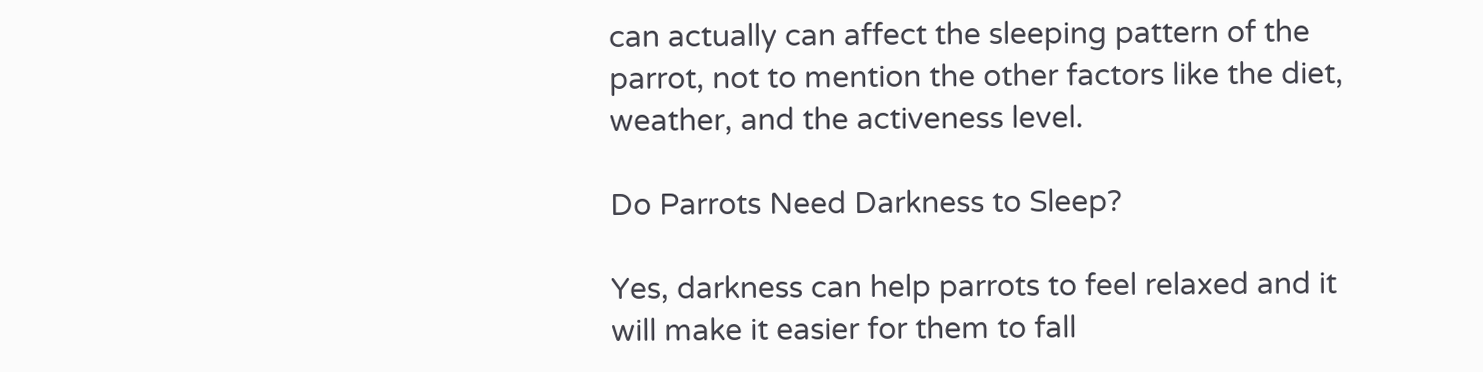can actually can affect the sleeping pattern of the parrot, not to mention the other factors like the diet, weather, and the activeness level.

Do Parrots Need Darkness to Sleep?

Yes, darkness can help parrots to feel relaxed and it will make it easier for them to fall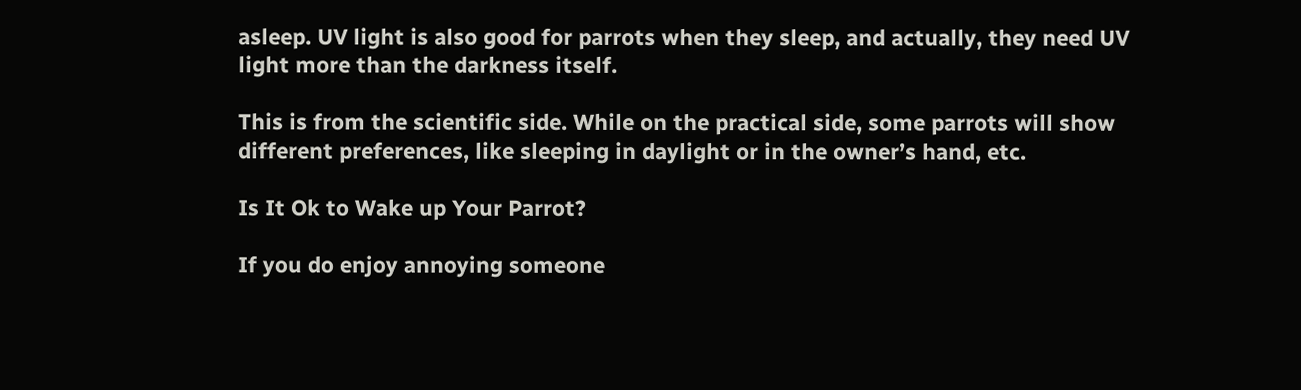asleep. UV light is also good for parrots when they sleep, and actually, they need UV light more than the darkness itself.

This is from the scientific side. While on the practical side, some parrots will show different preferences, like sleeping in daylight or in the owner’s hand, etc.

Is It Ok to Wake up Your Parrot?

If you do enjoy annoying someone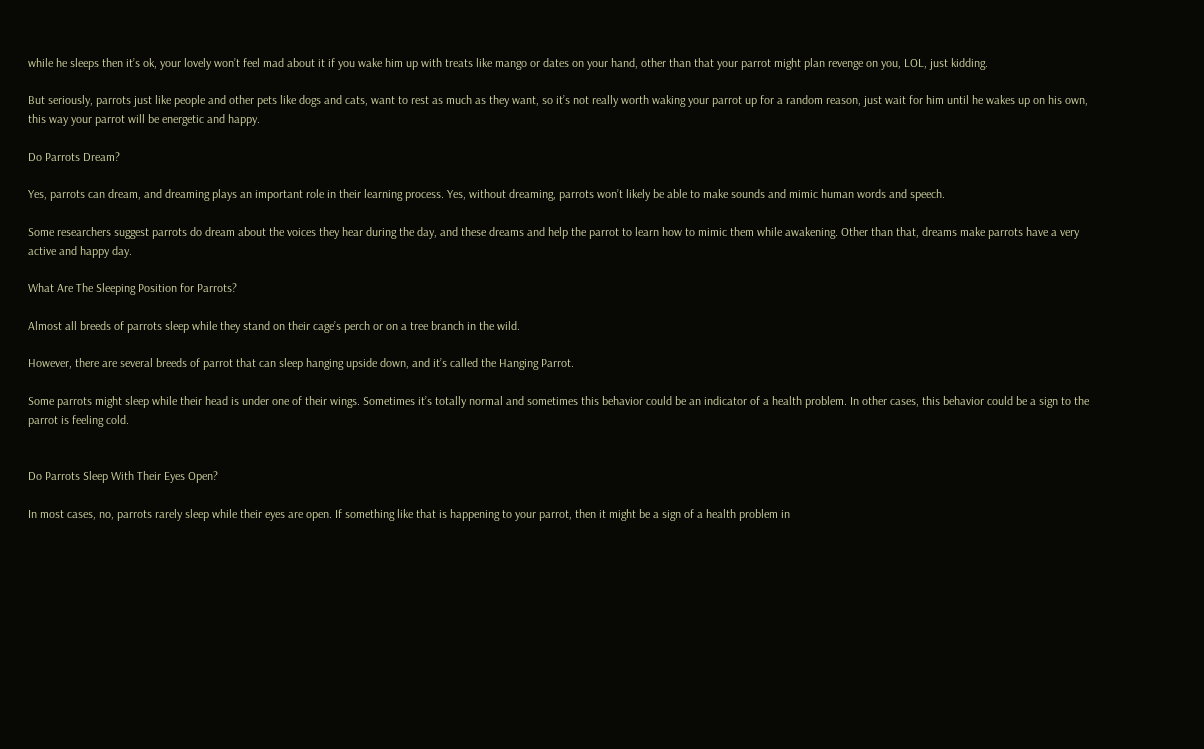while he sleeps then it’s ok, your lovely won’t feel mad about it if you wake him up with treats like mango or dates on your hand, other than that your parrot might plan revenge on you, LOL, just kidding.

But seriously, parrots just like people and other pets like dogs and cats, want to rest as much as they want, so it’s not really worth waking your parrot up for a random reason, just wait for him until he wakes up on his own, this way your parrot will be energetic and happy.

Do Parrots Dream?

Yes, parrots can dream, and dreaming plays an important role in their learning process. Yes, without dreaming, parrots won’t likely be able to make sounds and mimic human words and speech.

Some researchers suggest parrots do dream about the voices they hear during the day, and these dreams and help the parrot to learn how to mimic them while awakening. Other than that, dreams make parrots have a very active and happy day.

What Are The Sleeping Position for Parrots?

Almost all breeds of parrots sleep while they stand on their cage’s perch or on a tree branch in the wild.

However, there are several breeds of parrot that can sleep hanging upside down, and it’s called the Hanging Parrot.

Some parrots might sleep while their head is under one of their wings. Sometimes it’s totally normal and sometimes this behavior could be an indicator of a health problem. In other cases, this behavior could be a sign to the parrot is feeling cold.


Do Parrots Sleep With Their Eyes Open?

In most cases, no, parrots rarely sleep while their eyes are open. If something like that is happening to your parrot, then it might be a sign of a health problem in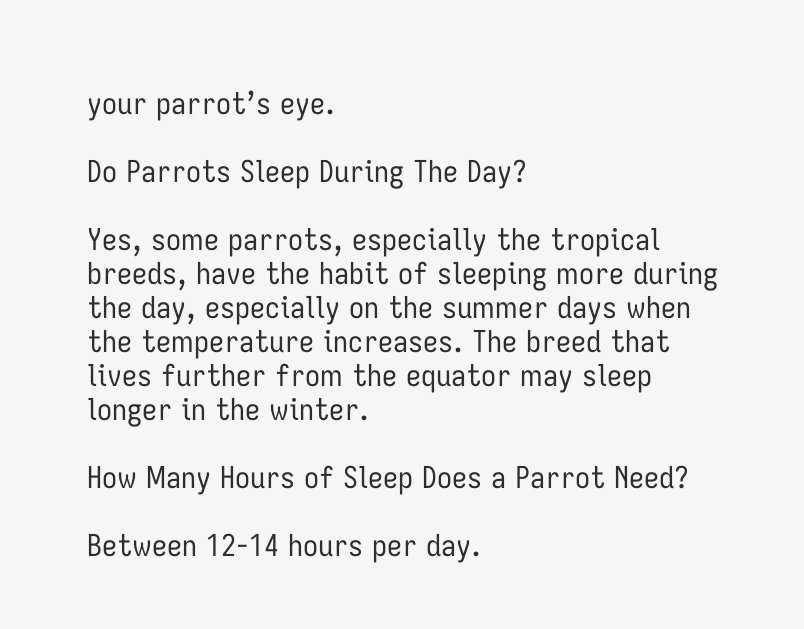your parrot’s eye.

Do Parrots Sleep During The Day?

Yes, some parrots, especially the tropical breeds, have the habit of sleeping more during the day, especially on the summer days when the temperature increases. The breed that lives further from the equator may sleep longer in the winter.

How Many Hours of Sleep Does a Parrot Need?

Between 12-14 hours per day.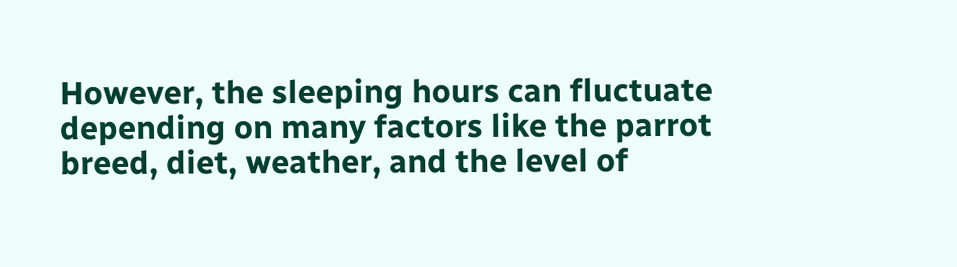However, the sleeping hours can fluctuate depending on many factors like the parrot breed, diet, weather, and the level of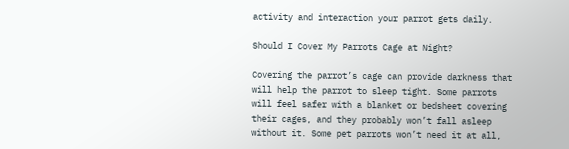activity and interaction your parrot gets daily.

Should I Cover My Parrots Cage at Night?

Covering the parrot’s cage can provide darkness that will help the parrot to sleep tight. Some parrots will feel safer with a blanket or bedsheet covering their cages, and they probably won’t fall asleep without it. Some pet parrots won’t need it at all,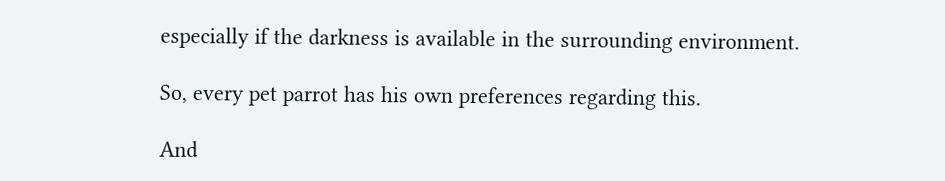especially if the darkness is available in the surrounding environment.

So, every pet parrot has his own preferences regarding this.

And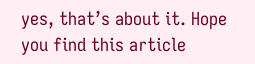yes, that’s about it. Hope you find this article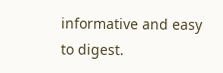informative and easy to digest.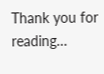Thank you for reading…